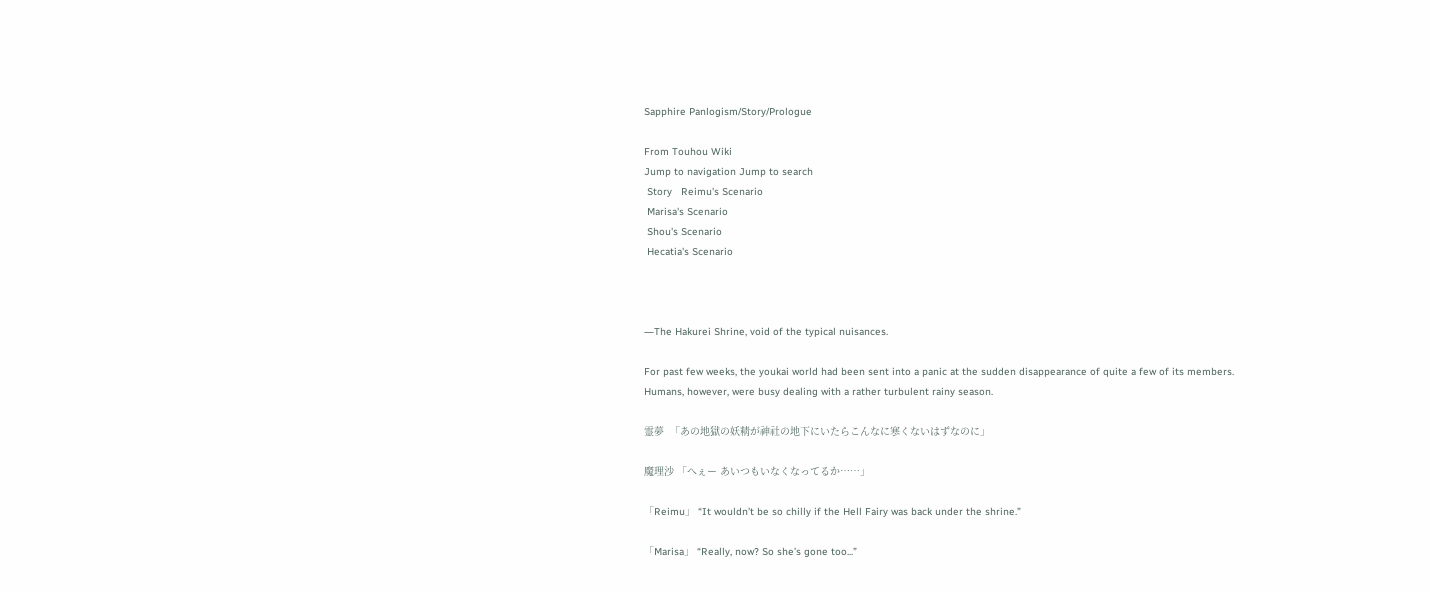Sapphire Panlogism/Story/Prologue

From Touhou Wiki
Jump to navigation Jump to search
 Story   Reimu's Scenario
 Marisa's Scenario
 Shou's Scenario
 Hecatia's Scenario



―The Hakurei Shrine, void of the typical nuisances.

For past few weeks, the youkai world had been sent into a panic at the sudden disappearance of quite a few of its members.
Humans, however, were busy dealing with a rather turbulent rainy season.

霊夢  「あの地獄の妖精が神社の地下にいたらこんなに寒くないはずなのに」

魔理沙 「へぇー あいつもいなくなってるか……」

「Reimu」 “It wouldn’t be so chilly if the Hell Fairy was back under the shrine.”

「Marisa」 “Really, now? So she’s gone too...”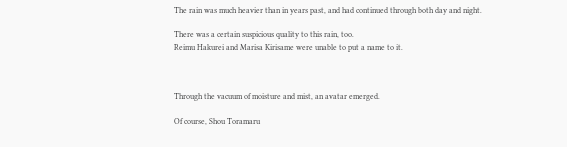The rain was much heavier than in years past, and had continued through both day and night.

There was a certain suspicious quality to this rain, too.
Reimu Hakurei and Marisa Kirisame were unable to put a name to it.



Through the vacuum of moisture and mist, an avatar emerged.

Of course, Shou Toramaru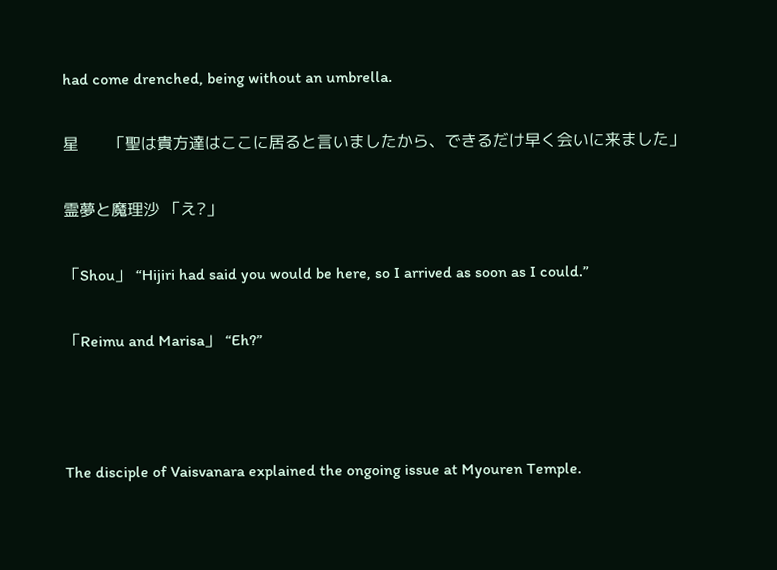had come drenched, being without an umbrella.

星      「聖は貴方達はここに居ると言いましたから、できるだけ早く会いに来ました」

霊夢と魔理沙 「え?」

「Shou」 “Hijiri had said you would be here, so I arrived as soon as I could.”

「Reimu and Marisa」 “Eh?”



The disciple of Vaisvanara explained the ongoing issue at Myouren Temple.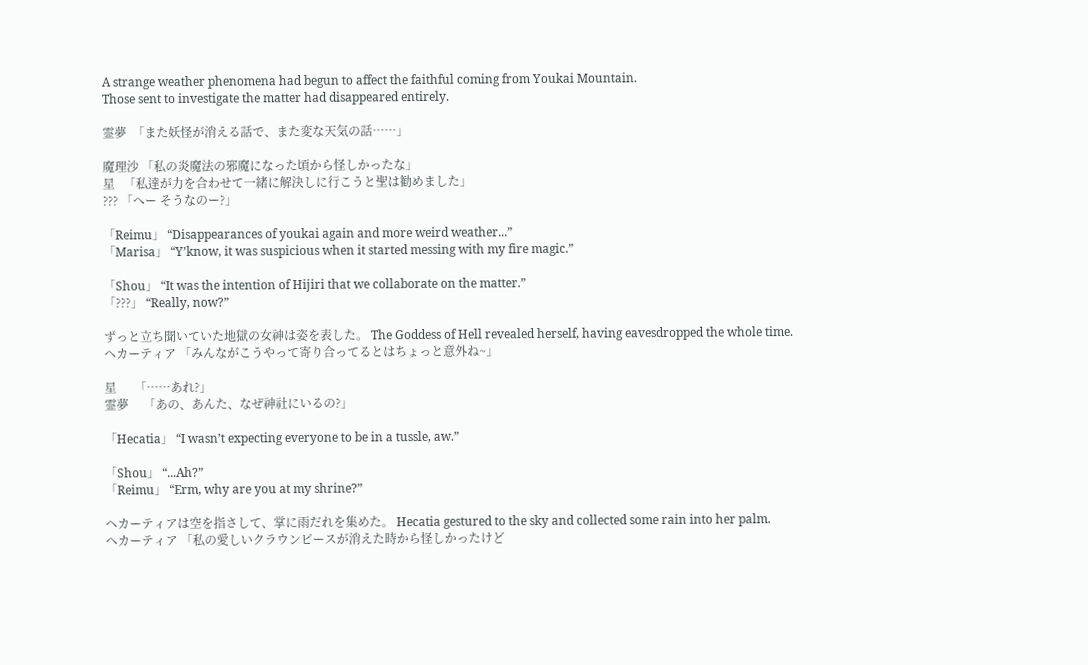A strange weather phenomena had begun to affect the faithful coming from Youkai Mountain.
Those sent to investigate the matter had disappeared entirely.

霊夢  「また妖怪が消える話で、また変な天気の話……」

魔理沙 「私の炎魔法の邪魔になった頃から怪しかったな」
星   「私達が力を合わせて一緒に解決しに行こうと聖は勧めました」
??? 「へー そうなのー?」

「Reimu」 “Disappearances of youkai again and more weird weather...”
「Marisa」 “Y’know, it was suspicious when it started messing with my fire magic.”

「Shou」 “It was the intention of Hijiri that we collaborate on the matter.”
「???」 “Really, now?”

ずっと立ち聞いていた地獄の女神は姿を表した。 The Goddess of Hell revealed herself, having eavesdropped the whole time.
ヘカーティア 「みんながこうやって寄り合ってるとはちょっと意外ね~」

星      「……あれ?」
霊夢     「あの、あんた、なぜ神社にいるの?」

「Hecatia」 “I wasn’t expecting everyone to be in a tussle, aw.”

「Shou」 “...Ah?”
「Reimu」 “Erm, why are you at my shrine?”

ヘカーティアは空を指さして、掌に雨だれを集めた。 Hecatia gestured to the sky and collected some rain into her palm.
ヘカーティア 「私の愛しいクラウンピースが消えた時から怪しかったけど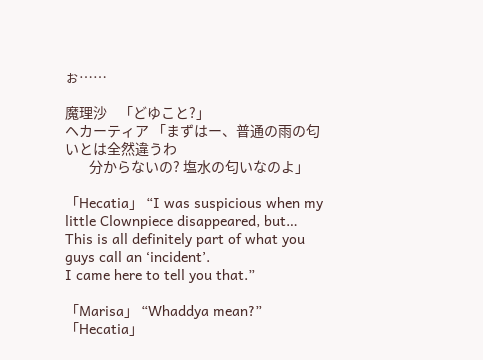ぉ……

魔理沙    「どゆこと?」
ヘカーティア 「まずはー、普通の雨の匂いとは全然違うわ
        分からないの? 塩水の匂いなのよ」

「Hecatia」 “I was suspicious when my little Clownpiece disappeared, but…
This is all definitely part of what you guys call an ‘incident’.
I came here to tell you that.”

「Marisa」 “Whaddya mean?”
「Hecatia」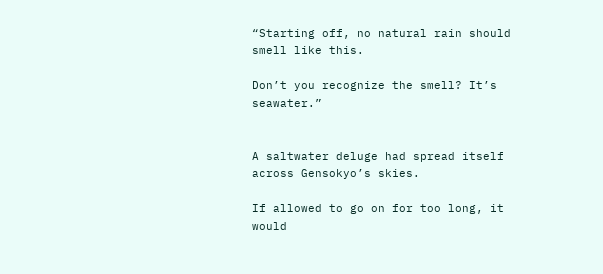“Starting off, no natural rain should smell like this.

Don’t you recognize the smell? It’s seawater.”


A saltwater deluge had spread itself across Gensokyo’s skies.

If allowed to go on for too long, it would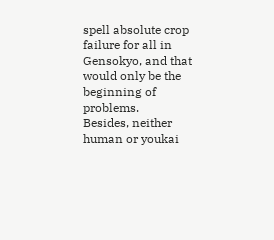spell absolute crop failure for all in Gensokyo, and that would only be the beginning of problems.
Besides, neither human or youkai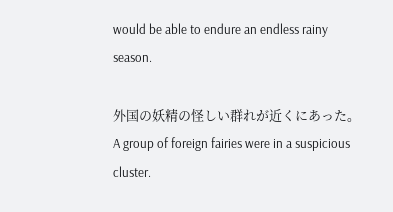would be able to endure an endless rainy season.

外国の妖精の怪しい群れが近くにあった。 A group of foreign fairies were in a suspicious cluster.